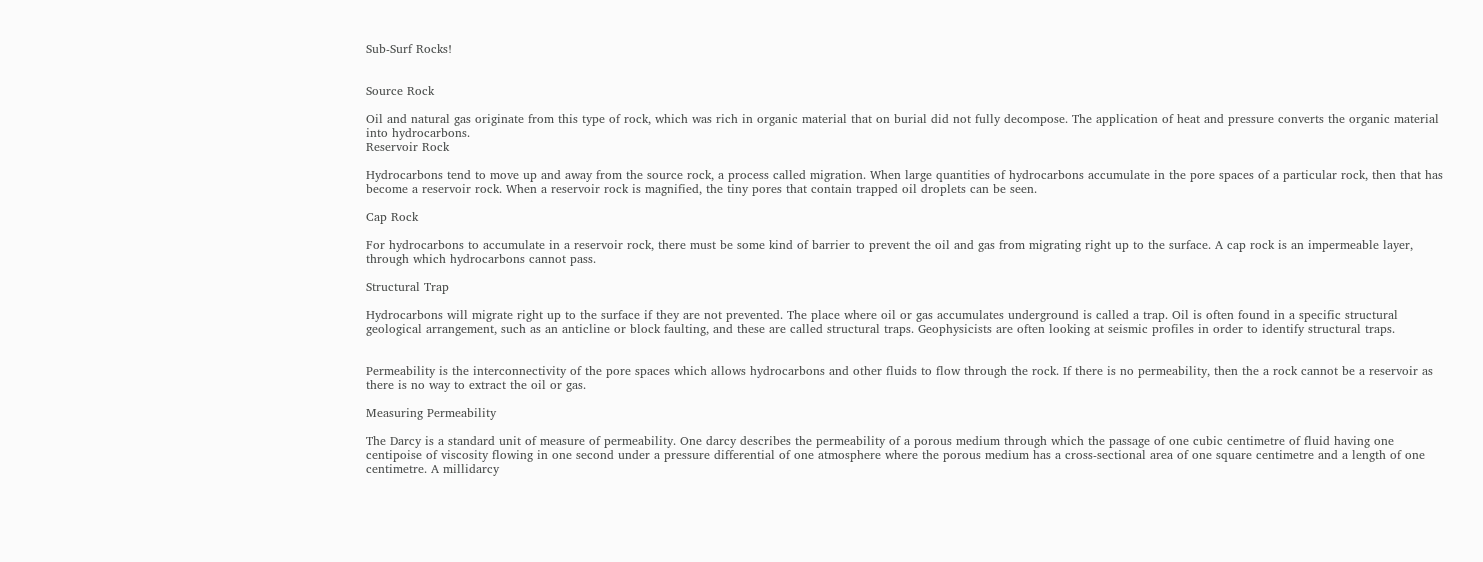Sub-Surf Rocks!


Source Rock

Oil and natural gas originate from this type of rock, which was rich in organic material that on burial did not fully decompose. The application of heat and pressure converts the organic material into hydrocarbons.
Reservoir Rock

Hydrocarbons tend to move up and away from the source rock, a process called migration. When large quantities of hydrocarbons accumulate in the pore spaces of a particular rock, then that has become a reservoir rock. When a reservoir rock is magnified, the tiny pores that contain trapped oil droplets can be seen.

Cap Rock

For hydrocarbons to accumulate in a reservoir rock, there must be some kind of barrier to prevent the oil and gas from migrating right up to the surface. A cap rock is an impermeable layer, through which hydrocarbons cannot pass.

Structural Trap

Hydrocarbons will migrate right up to the surface if they are not prevented. The place where oil or gas accumulates underground is called a trap. Oil is often found in a specific structural geological arrangement, such as an anticline or block faulting, and these are called structural traps. Geophysicists are often looking at seismic profiles in order to identify structural traps.


Permeability is the interconnectivity of the pore spaces which allows hydrocarbons and other fluids to flow through the rock. If there is no permeability, then the a rock cannot be a reservoir as there is no way to extract the oil or gas.

Measuring Permeability

The Darcy is a standard unit of measure of permeability. One darcy describes the permeability of a porous medium through which the passage of one cubic centimetre of fluid having one centipoise of viscosity flowing in one second under a pressure differential of one atmosphere where the porous medium has a cross-sectional area of one square centimetre and a length of one centimetre. A millidarcy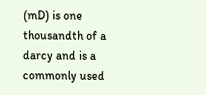(mD) is one thousandth of a darcy and is a commonly used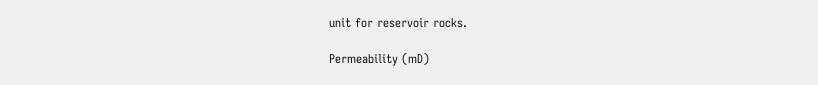unit for reservoir rocks.

Permeability (mD)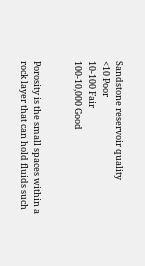Sandstone reservoir quality
<10 Poor
10-100 Fair
100-10,000 Good


Porosity is the small spaces within a rock layer that can hold fluids such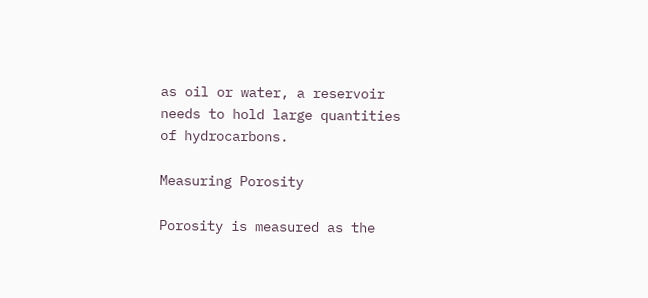as oil or water, a reservoir needs to hold large quantities of hydrocarbons.

Measuring Porosity

Porosity is measured as the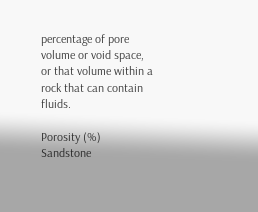percentage of pore volume or void space, or that volume within a rock that can contain fluids.

Porosity (%) Sandstone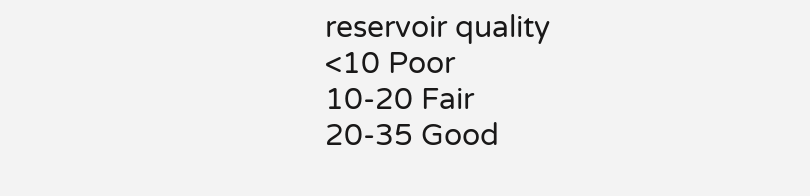reservoir quality
<10 Poor
10-20 Fair
20-35 Good